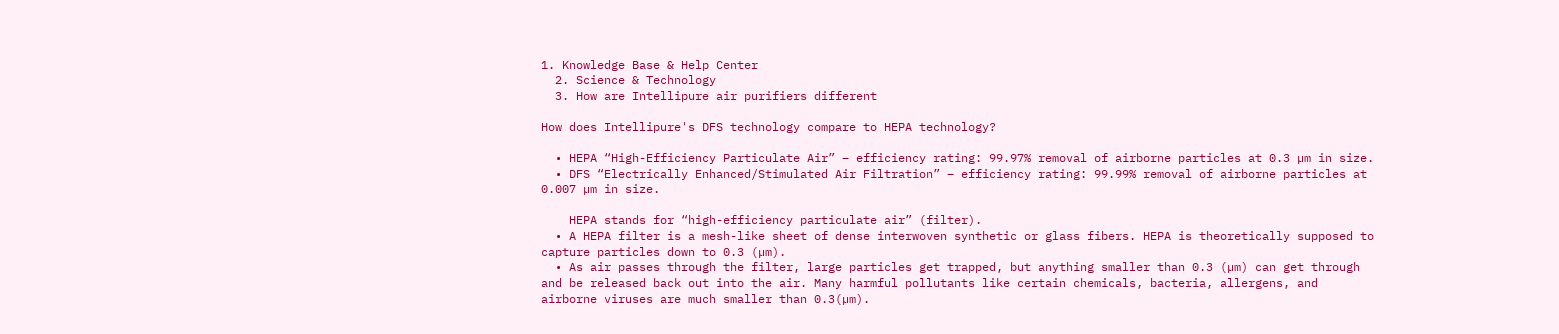1. Knowledge Base & Help Center
  2. Science & Technology
  3. How are Intellipure air purifiers different

How does Intellipure's DFS technology compare to HEPA technology?

  • HEPA “High-Efficiency Particulate Air” – efficiency rating: 99.97% removal of airborne particles at 0.3 µm in size.
  • DFS “Electrically Enhanced/Stimulated Air Filtration” – efficiency rating: 99.99% removal of airborne particles at 0.007 µm in size.

    HEPA stands for “high-efficiency particulate air” (filter).
  • A HEPA filter is a mesh-like sheet of dense interwoven synthetic or glass fibers. HEPA is theoretically supposed to capture particles down to 0.3 (µm).
  • As air passes through the filter, large particles get trapped, but anything smaller than 0.3 (µm) can get through and be released back out into the air. Many harmful pollutants like certain chemicals, bacteria, allergens, and airborne viruses are much smaller than 0.3(µm).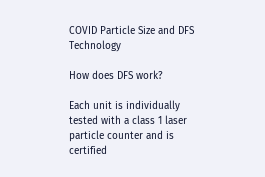COVID Particle Size and DFS Technology

How does DFS work?

Each unit is individually tested with a class 1 laser particle counter and is certified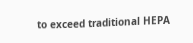to exceed traditional HEPA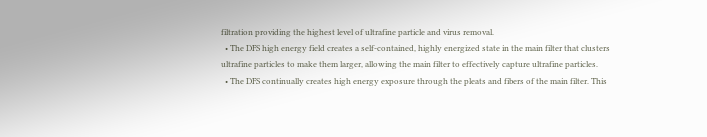filtration providing the highest level of ultrafine particle and virus removal.
  • The DFS high energy field creates a self‐contained, highly energized state in the main filter that clusters ultrafine particles to make them larger, allowing the main filter to effectively capture ultrafine particles.
  • The DFS continually creates high energy exposure through the pleats and fibers of the main filter. This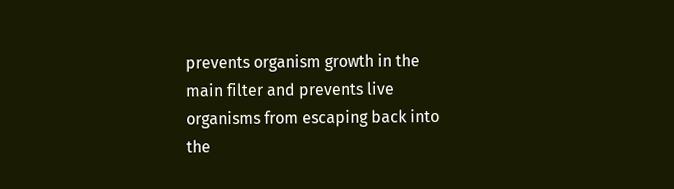prevents organism growth in the main filter and prevents live organisms from escaping back into the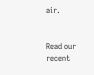air.


Read our recent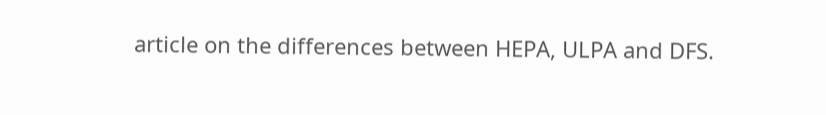article on the differences between HEPA, ULPA and DFS.